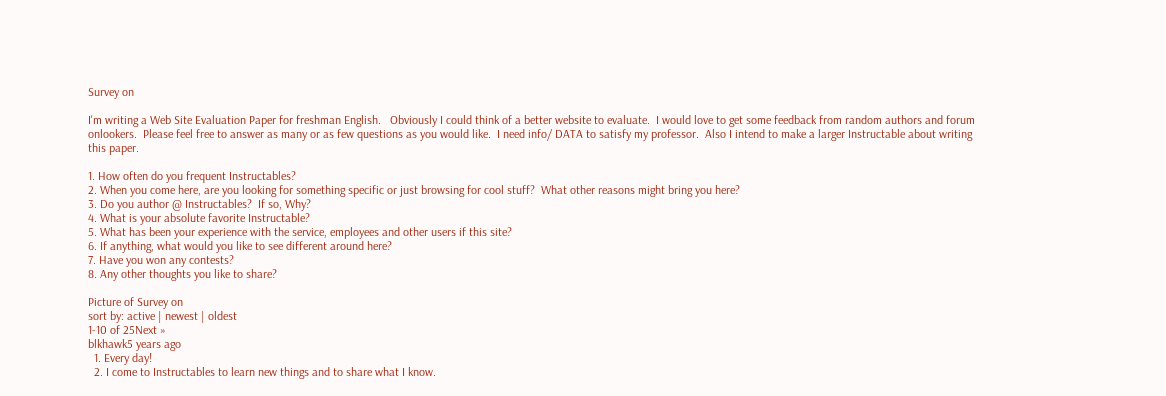Survey on

I'm writing a Web Site Evaluation Paper for freshman English.   Obviously I could think of a better website to evaluate.  I would love to get some feedback from random authors and forum onlookers.  Please feel free to answer as many or as few questions as you would like.  I need info/ DATA to satisfy my professor.  Also I intend to make a larger Instructable about writing this paper.

1. How often do you frequent Instructables?
2. When you come here, are you looking for something specific or just browsing for cool stuff?  What other reasons might bring you here?
3. Do you author @ Instructables?  If so, Why?
4. What is your absolute favorite Instructable?
5. What has been your experience with the service, employees and other users if this site?
6. If anything, what would you like to see different around here?
7. Have you won any contests?
8. Any other thoughts you like to share?

Picture of Survey on
sort by: active | newest | oldest
1-10 of 25Next »
blkhawk5 years ago
  1. Every day!
  2. I come to Instructables to learn new things and to share what I know.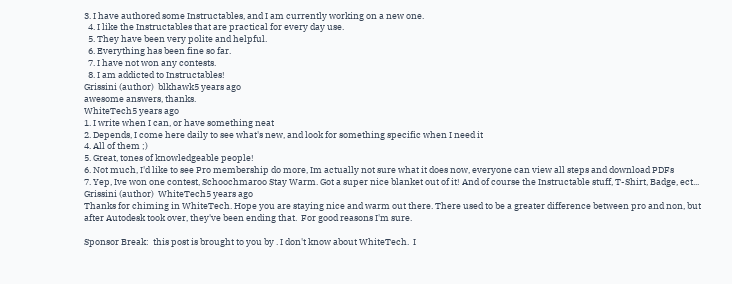3. I have authored some Instructables, and I am currently working on a new one.
  4. I like the Instructables that are practical for every day use.
  5. They have been very polite and helpful.
  6. Everything has been fine so far.
  7. I have not won any contests.
  8. I am addicted to Instructables!
Grissini (author)  blkhawk5 years ago
awesome answers, thanks.
WhiteTech5 years ago
1. I write when I can, or have something neat
2. Depends, I come here daily to see what's new, and look for something specific when I need it
4. All of them ;)
5. Great, tones of knowledgeable people!
6. Not much, I'd like to see Pro membership do more, Im actually not sure what it does now, everyone can view all steps and download PDFs
7. Yep, Ive won one contest, Schoochmaroo Stay Warm. Got a super nice blanket out of it! And of course the Instructable stuff, T-Shirt, Badge, ect...
Grissini (author)  WhiteTech5 years ago
Thanks for chiming in WhiteTech. Hope you are staying nice and warm out there. There used to be a greater difference between pro and non, but after Autodesk took over, they've been ending that.  For good reasons I'm sure.

Sponsor Break:  this post is brought to you by . I don't know about WhiteTech.  I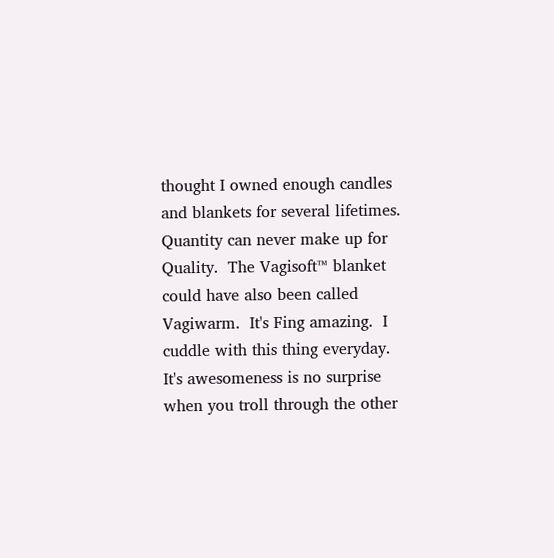thought I owned enough candles and blankets for several lifetimes.  Quantity can never make up for Quality.  The Vagisoft™ blanket could have also been called Vagiwarm.  It's Fing amazing.  I cuddle with this thing everyday.   It's awesomeness is no surprise when you troll through the other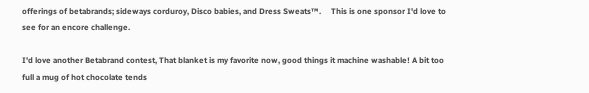offerings of betabrands; sideways corduroy, Disco babies, and Dress Sweats™.     This is one sponsor I'd love to see for an encore challenge.

I'd love another Betabrand contest, That blanket is my favorite now, good things it machine washable! A bit too full a mug of hot chocolate tends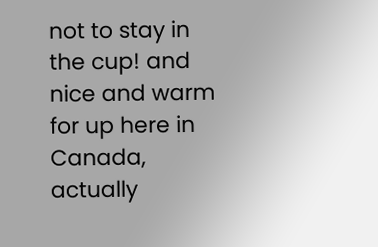not to stay in the cup! and nice and warm for up here in Canada, actually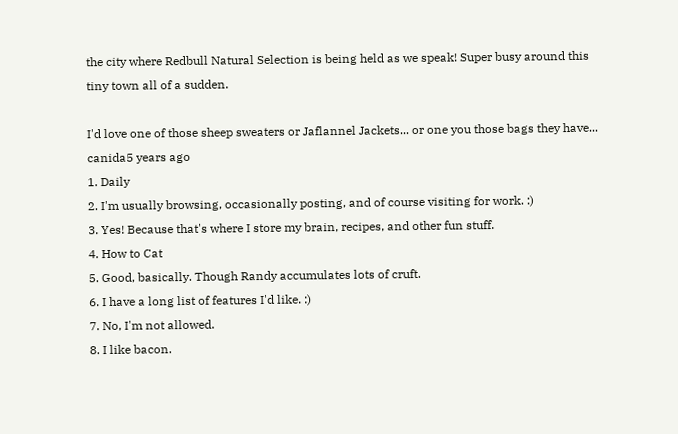the city where Redbull Natural Selection is being held as we speak! Super busy around this tiny town all of a sudden.

I'd love one of those sheep sweaters or Jaflannel Jackets... or one you those bags they have...
canida5 years ago
1. Daily
2. I'm usually browsing, occasionally posting, and of course visiting for work. :)
3. Yes! Because that's where I store my brain, recipes, and other fun stuff.
4. How to Cat
5. Good, basically. Though Randy accumulates lots of cruft.
6. I have a long list of features I'd like. :)
7. No, I'm not allowed.
8. I like bacon.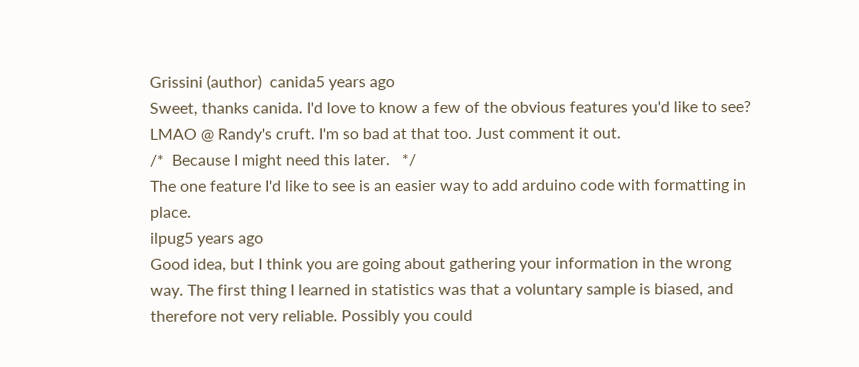Grissini (author)  canida5 years ago
Sweet, thanks canida. I'd love to know a few of the obvious features you'd like to see?  LMAO @ Randy's cruft. I'm so bad at that too. Just comment it out.
/*  Because I might need this later.   */
The one feature I'd like to see is an easier way to add arduino code with formatting in place.
ilpug5 years ago
Good idea, but I think you are going about gathering your information in the wrong way. The first thing I learned in statistics was that a voluntary sample is biased, and therefore not very reliable. Possibly you could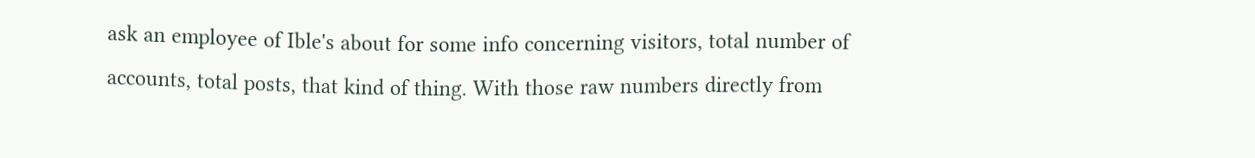ask an employee of Ible's about for some info concerning visitors, total number of accounts, total posts, that kind of thing. With those raw numbers directly from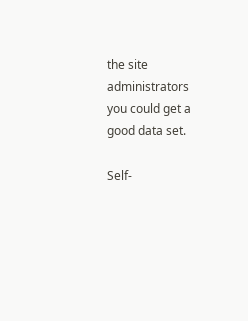the site administrators you could get a good data set.

Self-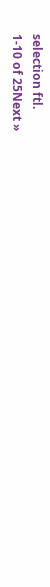selection ftl.
1-10 of 25Next »